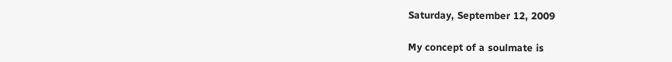Saturday, September 12, 2009

My concept of a soulmate is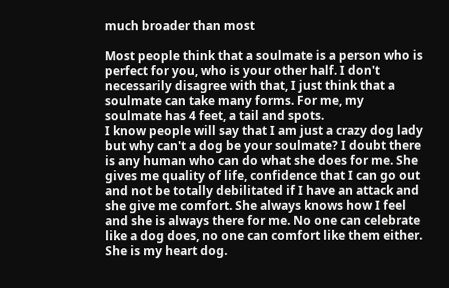much broader than most

Most people think that a soulmate is a person who is perfect for you, who is your other half. I don't necessarily disagree with that, I just think that a soulmate can take many forms. For me, my soulmate has 4 feet, a tail and spots.
I know people will say that I am just a crazy dog lady but why can't a dog be your soulmate? I doubt there is any human who can do what she does for me. She gives me quality of life, confidence that I can go out and not be totally debilitated if I have an attack and she give me comfort. She always knows how I feel and she is always there for me. No one can celebrate like a dog does, no one can comfort like them either. She is my heart dog.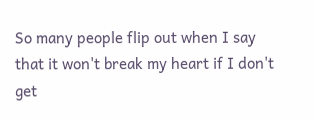So many people flip out when I say that it won't break my heart if I don't get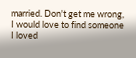married. Don't get me wrong, I would love to find someone I loved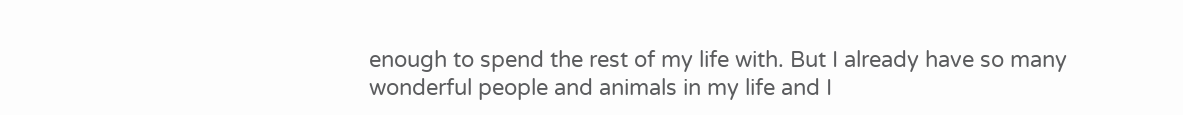enough to spend the rest of my life with. But I already have so many wonderful people and animals in my life and I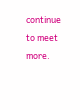continue to meet more.